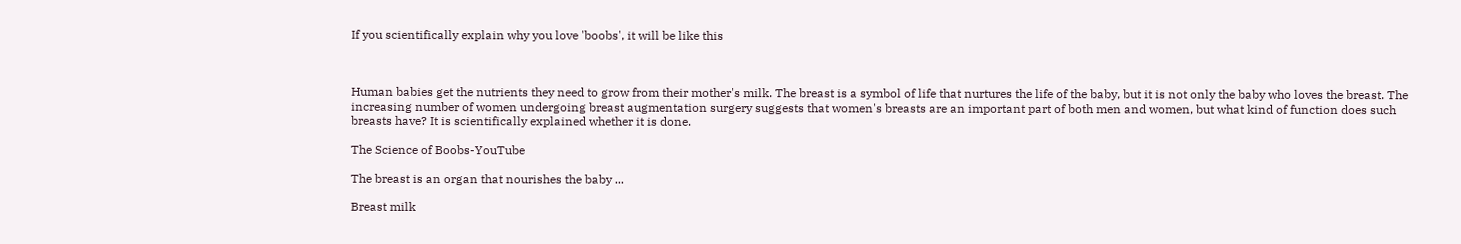If you scientifically explain why you love 'boobs', it will be like this



Human babies get the nutrients they need to grow from their mother's milk. The breast is a symbol of life that nurtures the life of the baby, but it is not only the baby who loves the breast. The increasing number of women undergoing breast augmentation surgery suggests that women's breasts are an important part of both men and women, but what kind of function does such breasts have? It is scientifically explained whether it is done.

The Science of Boobs-YouTube

The breast is an organ that nourishes the baby ...

Breast milk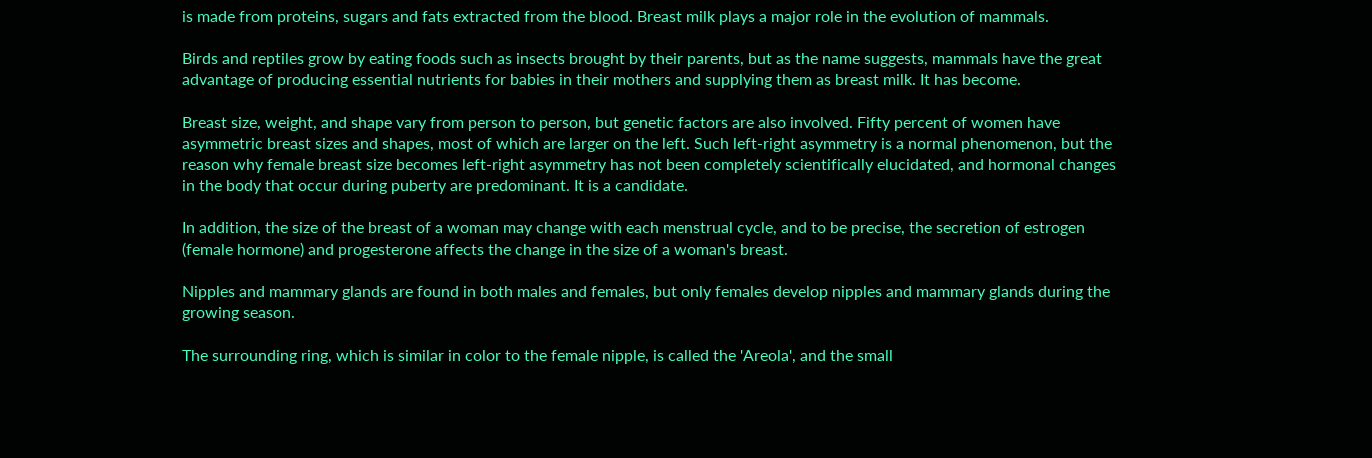is made from proteins, sugars and fats extracted from the blood. Breast milk plays a major role in the evolution of mammals.

Birds and reptiles grow by eating foods such as insects brought by their parents, but as the name suggests, mammals have the great advantage of producing essential nutrients for babies in their mothers and supplying them as breast milk. It has become.

Breast size, weight, and shape vary from person to person, but genetic factors are also involved. Fifty percent of women have asymmetric breast sizes and shapes, most of which are larger on the left. Such left-right asymmetry is a normal phenomenon, but the reason why female breast size becomes left-right asymmetry has not been completely scientifically elucidated, and hormonal changes in the body that occur during puberty are predominant. It is a candidate.

In addition, the size of the breast of a woman may change with each menstrual cycle, and to be precise, the secretion of estrogen (female hormone) and progesterone affects the change in the size of a woman's breast.

Nipples and mammary glands are found in both males and females, but only females develop nipples and mammary glands during the growing season.

The surrounding ring, which is similar in color to the female nipple, is called the 'Areola', and the small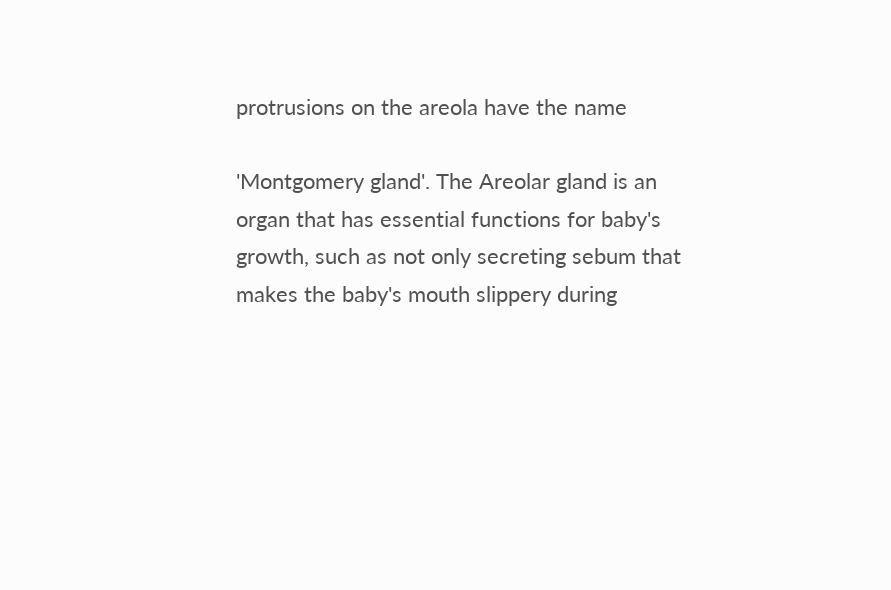protrusions on the areola have the name

'Montgomery gland'. The Areolar gland is an organ that has essential functions for baby's growth, such as not only secreting sebum that makes the baby's mouth slippery during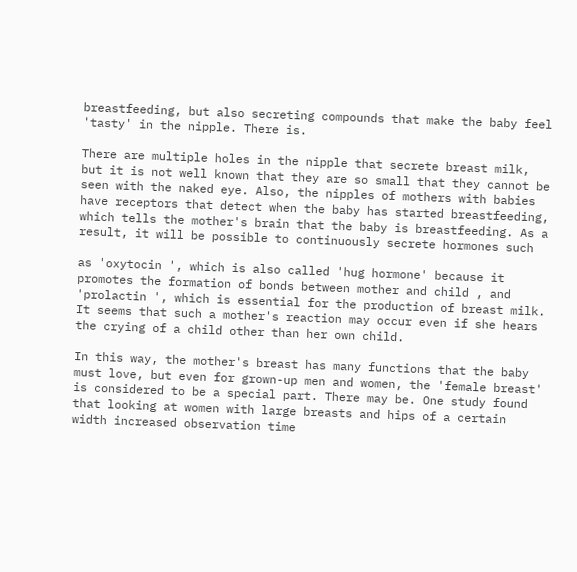breastfeeding, but also secreting compounds that make the baby feel 'tasty' in the nipple. There is.

There are multiple holes in the nipple that secrete breast milk, but it is not well known that they are so small that they cannot be seen with the naked eye. Also, the nipples of mothers with babies have receptors that detect when the baby has started breastfeeding, which tells the mother's brain that the baby is breastfeeding. As a result, it will be possible to continuously secrete hormones such

as 'oxytocin ', which is also called 'hug hormone' because it promotes the formation of bonds between mother and child , and 'prolactin ', which is essential for the production of breast milk. It seems that such a mother's reaction may occur even if she hears the crying of a child other than her own child.

In this way, the mother's breast has many functions that the baby must love, but even for grown-up men and women, the 'female breast' is considered to be a special part. There may be. One study found that looking at women with large breasts and hips of a certain width increased observation time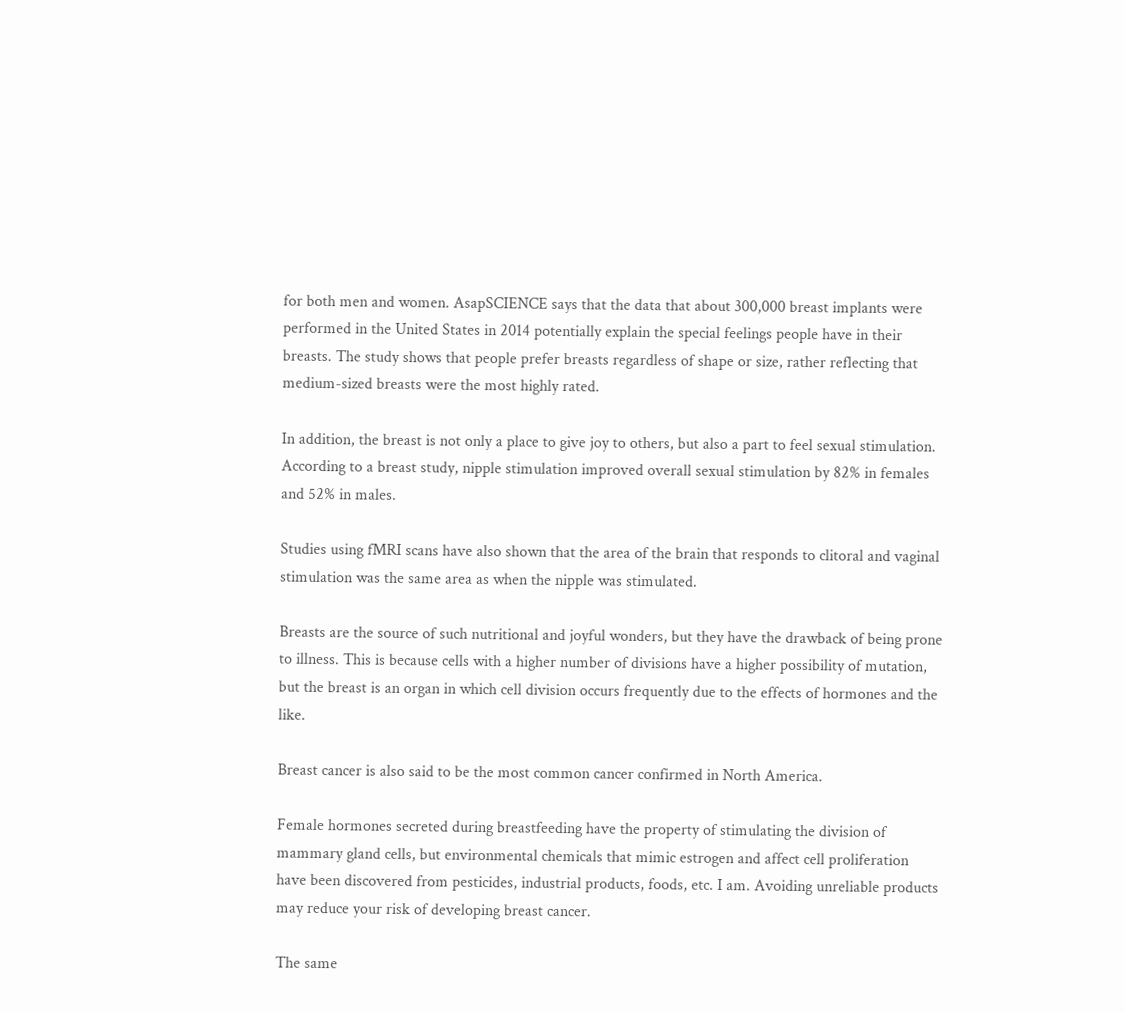for both men and women. AsapSCIENCE says that the data that about 300,000 breast implants were performed in the United States in 2014 potentially explain the special feelings people have in their breasts. The study shows that people prefer breasts regardless of shape or size, rather reflecting that medium-sized breasts were the most highly rated.

In addition, the breast is not only a place to give joy to others, but also a part to feel sexual stimulation. According to a breast study, nipple stimulation improved overall sexual stimulation by 82% in females and 52% in males.

Studies using fMRI scans have also shown that the area of the brain that responds to clitoral and vaginal stimulation was the same area as when the nipple was stimulated.

Breasts are the source of such nutritional and joyful wonders, but they have the drawback of being prone to illness. This is because cells with a higher number of divisions have a higher possibility of mutation, but the breast is an organ in which cell division occurs frequently due to the effects of hormones and the like.

Breast cancer is also said to be the most common cancer confirmed in North America.

Female hormones secreted during breastfeeding have the property of stimulating the division of mammary gland cells, but environmental chemicals that mimic estrogen and affect cell proliferation have been discovered from pesticides, industrial products, foods, etc. I am. Avoiding unreliable products may reduce your risk of developing breast cancer.

The same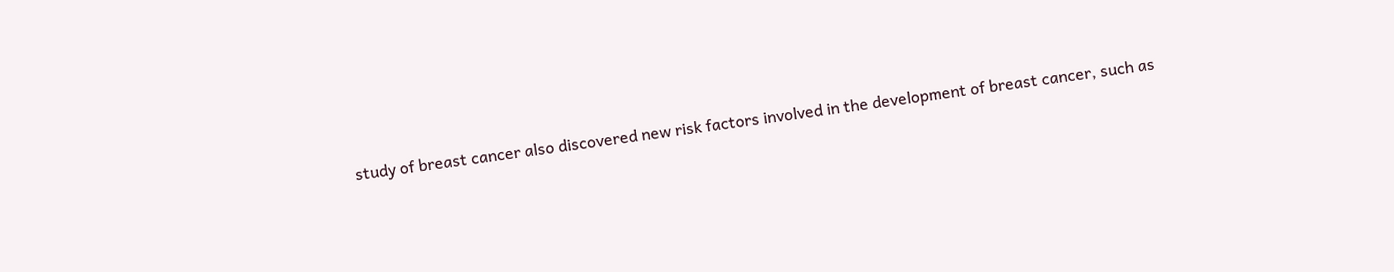study of breast cancer also discovered new risk factors involved in the development of breast cancer, such as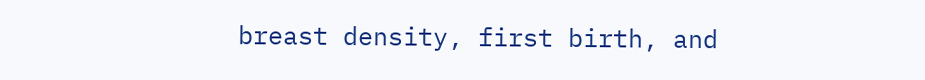breast density, first birth, and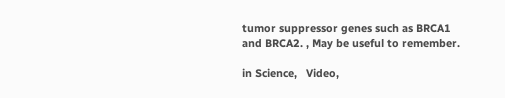tumor suppressor genes such as BRCA1 and BRCA2. , May be useful to remember.

in Science,   Video,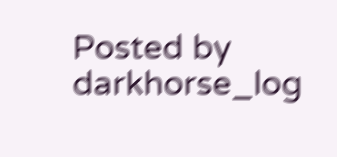Posted by darkhorse_log